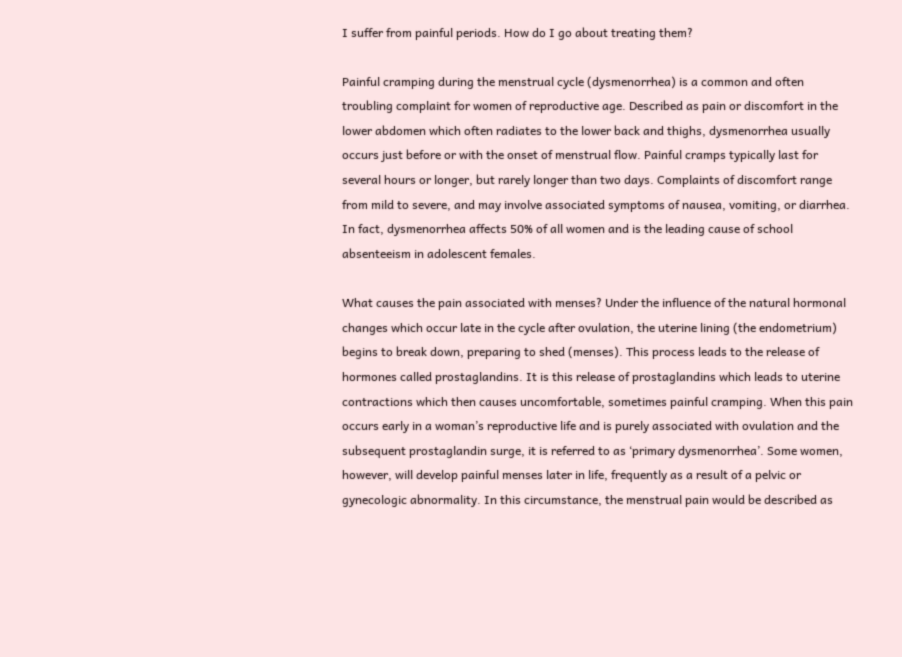I suffer from painful periods. How do I go about treating them?

Painful cramping during the menstrual cycle (dysmenorrhea) is a common and often troubling complaint for women of reproductive age. Described as pain or discomfort in the lower abdomen which often radiates to the lower back and thighs, dysmenorrhea usually occurs just before or with the onset of menstrual flow. Painful cramps typically last for several hours or longer, but rarely longer than two days. Complaints of discomfort range from mild to severe, and may involve associated symptoms of nausea, vomiting, or diarrhea. In fact, dysmenorrhea affects 50% of all women and is the leading cause of school absenteeism in adolescent females.

What causes the pain associated with menses? Under the influence of the natural hormonal changes which occur late in the cycle after ovulation, the uterine lining (the endometrium) begins to break down, preparing to shed (menses). This process leads to the release of hormones called prostaglandins. It is this release of prostaglandins which leads to uterine contractions which then causes uncomfortable, sometimes painful cramping. When this pain occurs early in a woman’s reproductive life and is purely associated with ovulation and the subsequent prostaglandin surge, it is referred to as ‘primary dysmenorrhea’. Some women, however, will develop painful menses later in life, frequently as a result of a pelvic or gynecologic abnormality. In this circumstance, the menstrual pain would be described as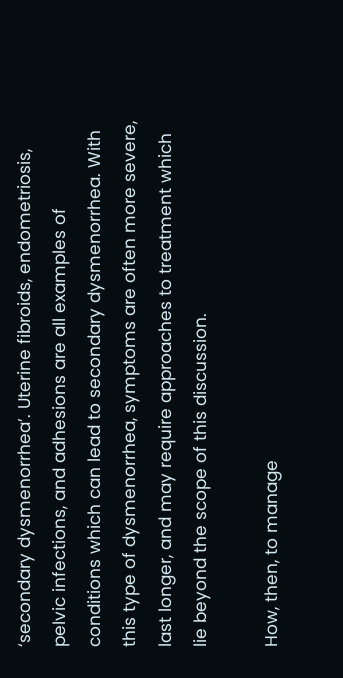‘secondary dysmenorrhea’. Uterine fibroids, endometriosis, pelvic infections, and adhesions are all examples of conditions which can lead to secondary dysmenorrhea. With this type of dysmenorrhea, symptoms are often more severe, last longer, and may require approaches to treatment which lie beyond the scope of this discussion.

How, then, to manage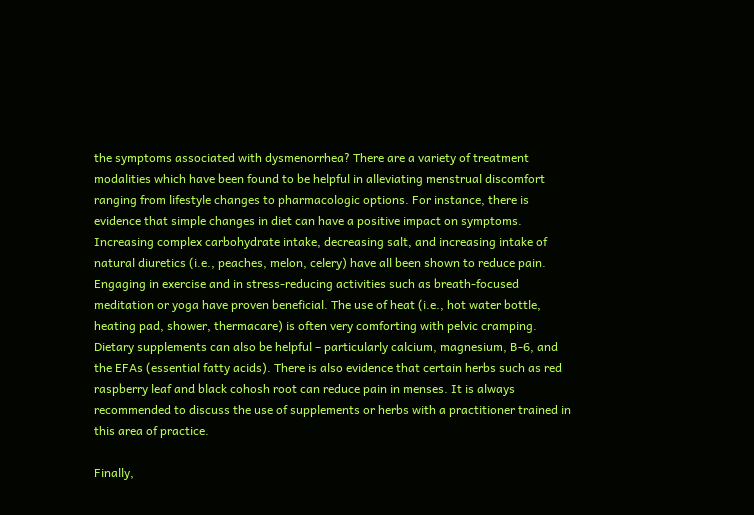the symptoms associated with dysmenorrhea? There are a variety of treatment modalities which have been found to be helpful in alleviating menstrual discomfort ranging from lifestyle changes to pharmacologic options. For instance, there is evidence that simple changes in diet can have a positive impact on symptoms. Increasing complex carbohydrate intake, decreasing salt, and increasing intake of natural diuretics (i.e., peaches, melon, celery) have all been shown to reduce pain. Engaging in exercise and in stress-reducing activities such as breath-focused meditation or yoga have proven beneficial. The use of heat (i.e., hot water bottle, heating pad, shower, thermacare) is often very comforting with pelvic cramping. Dietary supplements can also be helpful – particularly calcium, magnesium, B-6, and the EFAs (essential fatty acids). There is also evidence that certain herbs such as red raspberry leaf and black cohosh root can reduce pain in menses. It is always recommended to discuss the use of supplements or herbs with a practitioner trained in this area of practice.

Finally,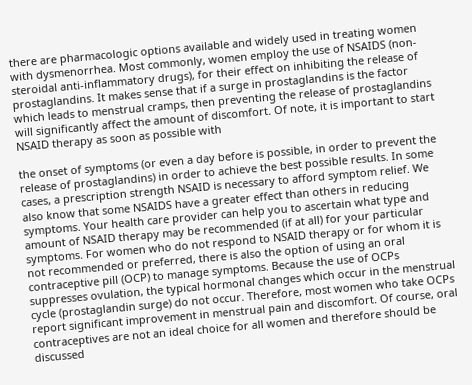there are pharmacologic options available and widely used in treating women with dysmenorrhea. Most commonly, women employ the use of NSAIDS (non-steroidal anti-inflammatory drugs), for their effect on inhibiting the release of prostaglandins. It makes sense that if a surge in prostaglandins is the factor which leads to menstrual cramps, then preventing the release of prostaglandins will significantly affect the amount of discomfort. Of note, it is important to start NSAID therapy as soon as possible with

the onset of symptoms (or even a day before is possible, in order to prevent the release of prostaglandins) in order to achieve the best possible results. In some cases, a prescription strength NSAID is necessary to afford symptom relief. We also know that some NSAIDS have a greater effect than others in reducing symptoms. Your health care provider can help you to ascertain what type and amount of NSAID therapy may be recommended (if at all) for your particular symptoms. For women who do not respond to NSAID therapy or for whom it is not recommended or preferred, there is also the option of using an oral contraceptive pill (OCP) to manage symptoms. Because the use of OCPs suppresses ovulation, the typical hormonal changes which occur in the menstrual cycle (prostaglandin surge) do not occur. Therefore, most women who take OCPs report significant improvement in menstrual pain and discomfort. Of course, oral contraceptives are not an ideal choice for all women and therefore should be discussed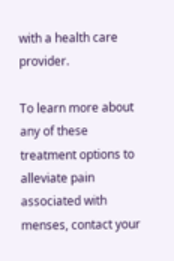with a health care provider.

To learn more about any of these treatment options to alleviate pain associated with menses, contact your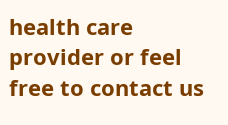health care provider or feel free to contact us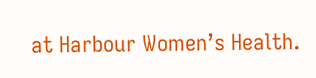at Harbour Women’s Health.